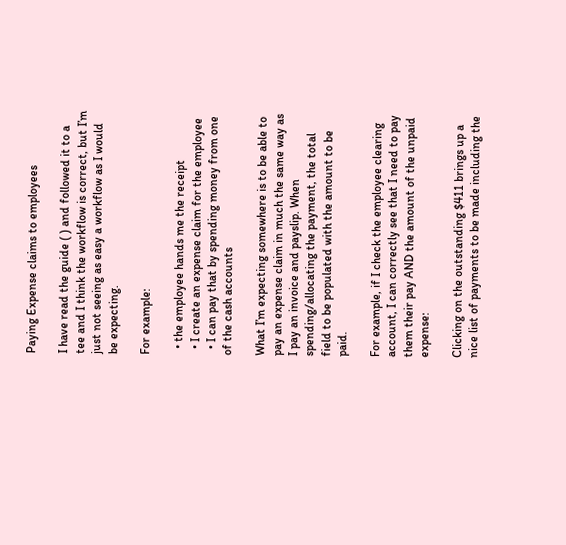Paying Expense claims to employees

I have read the guide ( ) and followed it to a tee and I think the workflow is correct, but I’m just not seeing as easy a workflow as I would be expecting.

For example:

  • the employee hands me the receipt
  • I create an expense claim for the employee
  • I can pay that by spending money from one of the cash accounts

What I’m expecting somewhere is to be able to pay an expense claim in much the same way as I pay an invoice and payslip. When spending/allocating the payment, the total field to be populated with the amount to be paid.

For example, if I check the employee clearing account, I can correctly see that I need to pay them their pay AND the amount of the unpaid expense:

Clicking on the outstanding $411 brings up a nice list of payments to be made including the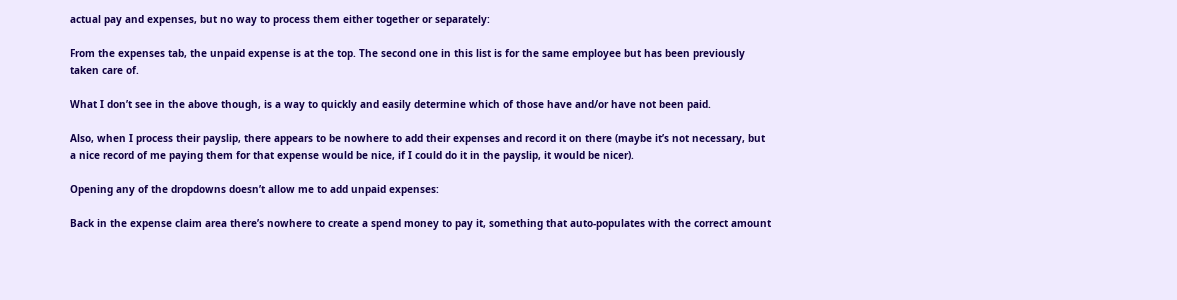actual pay and expenses, but no way to process them either together or separately:

From the expenses tab, the unpaid expense is at the top. The second one in this list is for the same employee but has been previously taken care of.

What I don’t see in the above though, is a way to quickly and easily determine which of those have and/or have not been paid.

Also, when I process their payslip, there appears to be nowhere to add their expenses and record it on there (maybe it’s not necessary, but a nice record of me paying them for that expense would be nice, if I could do it in the payslip, it would be nicer).

Opening any of the dropdowns doesn’t allow me to add unpaid expenses:

Back in the expense claim area there’s nowhere to create a spend money to pay it, something that auto-populates with the correct amount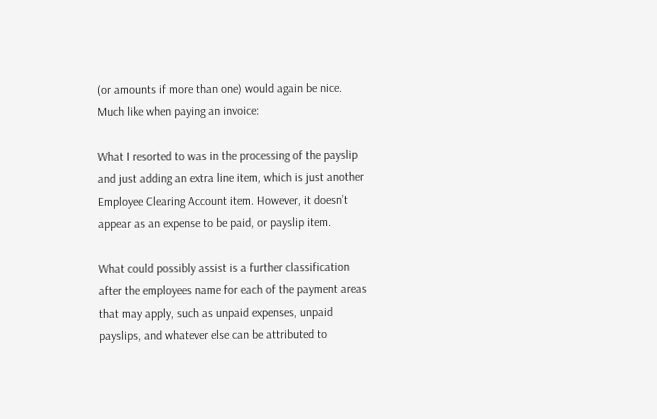(or amounts if more than one) would again be nice. Much like when paying an invoice:

What I resorted to was in the processing of the payslip and just adding an extra line item, which is just another Employee Clearing Account item. However, it doesn’t appear as an expense to be paid, or payslip item.

What could possibly assist is a further classification after the employees name for each of the payment areas that may apply, such as unpaid expenses, unpaid payslips, and whatever else can be attributed to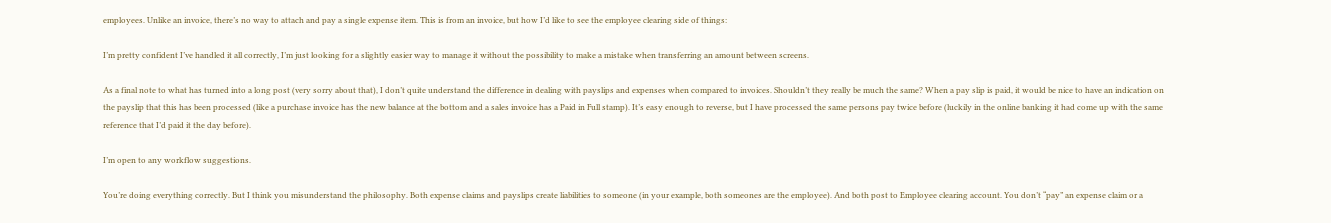employees. Unlike an invoice, there’s no way to attach and pay a single expense item. This is from an invoice, but how I’d like to see the employee clearing side of things:

I’m pretty confident I’ve handled it all correctly, I’m just looking for a slightly easier way to manage it without the possibility to make a mistake when transferring an amount between screens.

As a final note to what has turned into a long post (very sorry about that), I don’t quite understand the difference in dealing with payslips and expenses when compared to invoices. Shouldn’t they really be much the same? When a pay slip is paid, it would be nice to have an indication on the payslip that this has been processed (like a purchase invoice has the new balance at the bottom and a sales invoice has a Paid in Full stamp). It’s easy enough to reverse, but I have processed the same persons pay twice before (luckily in the online banking it had come up with the same reference that I’d paid it the day before).

I’m open to any workflow suggestions.

You’re doing everything correctly. But I think you misunderstand the philosophy. Both expense claims and payslips create liabilities to someone (in your example, both someones are the employee). And both post to Employee clearing account. You don’t “pay” an expense claim or a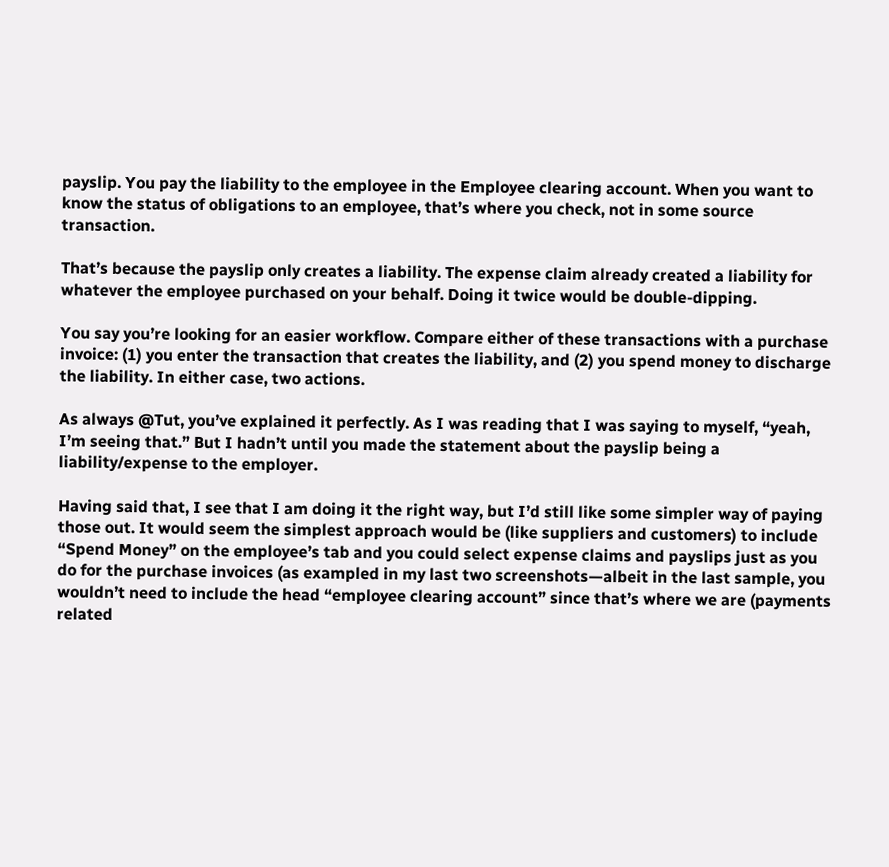payslip. You pay the liability to the employee in the Employee clearing account. When you want to know the status of obligations to an employee, that’s where you check, not in some source transaction.

That’s because the payslip only creates a liability. The expense claim already created a liability for whatever the employee purchased on your behalf. Doing it twice would be double-dipping.

You say you’re looking for an easier workflow. Compare either of these transactions with a purchase invoice: (1) you enter the transaction that creates the liability, and (2) you spend money to discharge the liability. In either case, two actions.

As always @Tut, you’ve explained it perfectly. As I was reading that I was saying to myself, “yeah, I’m seeing that.” But I hadn’t until you made the statement about the payslip being a liability/expense to the employer.

Having said that, I see that I am doing it the right way, but I’d still like some simpler way of paying those out. It would seem the simplest approach would be (like suppliers and customers) to include “Spend Money” on the employee’s tab and you could select expense claims and payslips just as you do for the purchase invoices (as exampled in my last two screenshots—albeit in the last sample, you wouldn’t need to include the head “employee clearing account” since that’s where we are (payments related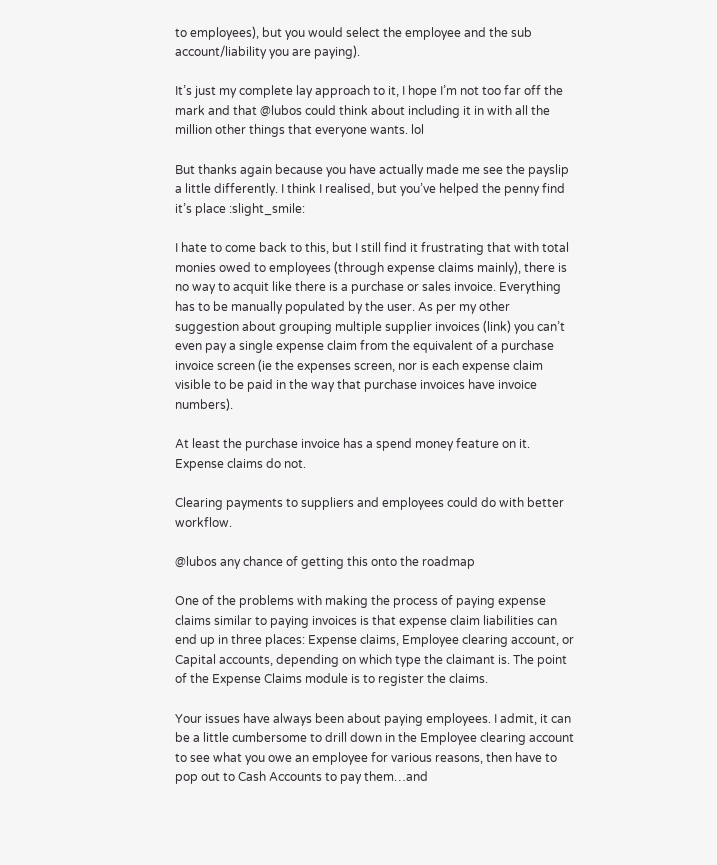to employees), but you would select the employee and the sub account/liability you are paying).

It’s just my complete lay approach to it, I hope I’m not too far off the mark and that @lubos could think about including it in with all the million other things that everyone wants. lol

But thanks again because you have actually made me see the payslip a little differently. I think I realised, but you’ve helped the penny find it’s place :slight_smile:

I hate to come back to this, but I still find it frustrating that with total monies owed to employees (through expense claims mainly), there is no way to acquit like there is a purchase or sales invoice. Everything has to be manually populated by the user. As per my other suggestion about grouping multiple supplier invoices (link) you can’t even pay a single expense claim from the equivalent of a purchase invoice screen (ie the expenses screen, nor is each expense claim visible to be paid in the way that purchase invoices have invoice numbers).

At least the purchase invoice has a spend money feature on it. Expense claims do not.

Clearing payments to suppliers and employees could do with better workflow.

@lubos any chance of getting this onto the roadmap

One of the problems with making the process of paying expense claims similar to paying invoices is that expense claim liabilities can end up in three places: Expense claims, Employee clearing account, or Capital accounts, depending on which type the claimant is. The point of the Expense Claims module is to register the claims.

Your issues have always been about paying employees. I admit, it can be a little cumbersome to drill down in the Employee clearing account to see what you owe an employee for various reasons, then have to pop out to Cash Accounts to pay them…and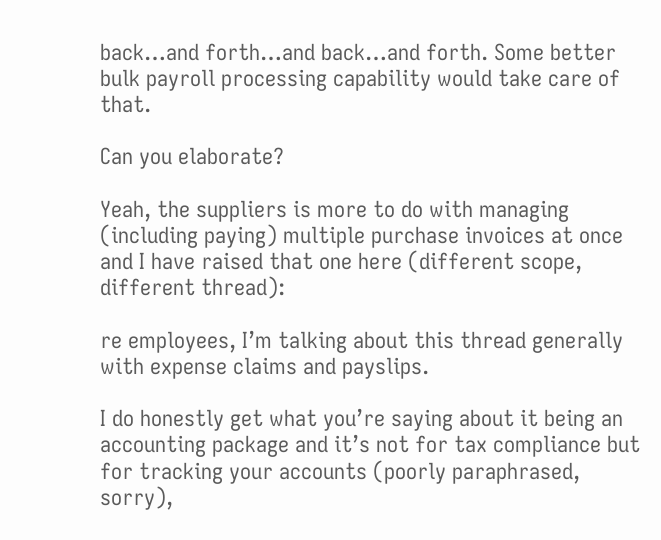back…and forth…and back…and forth. Some better bulk payroll processing capability would take care of that.

Can you elaborate?

Yeah, the suppliers is more to do with managing (including paying) multiple purchase invoices at once and I have raised that one here (different scope, different thread):

re employees, I’m talking about this thread generally with expense claims and payslips.

I do honestly get what you’re saying about it being an accounting package and it’s not for tax compliance but for tracking your accounts (poorly paraphrased, sorry),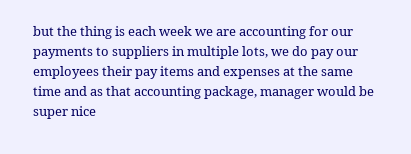but the thing is each week we are accounting for our payments to suppliers in multiple lots, we do pay our employees their pay items and expenses at the same time and as that accounting package, manager would be super nice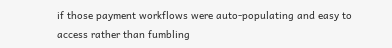if those payment workflows were auto-populating and easy to access rather than fumbling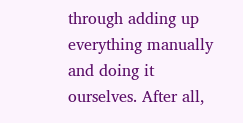through adding up everything manually and doing it ourselves. After all,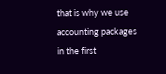that is why we use accounting packages in the first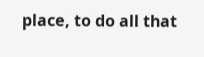place, to do all that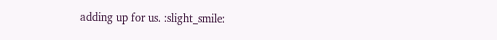adding up for us. :slight_smile: